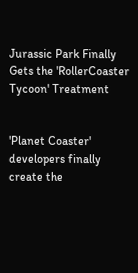Jurassic Park Finally Gets the 'RollerCoaster Tycoon' Treatment


'Planet Coaster' developers finally create the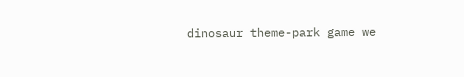dinosaur theme-park game we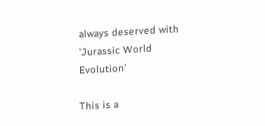always deserved with 'Jurassic World Evolution'

This is a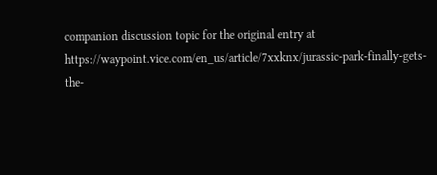companion discussion topic for the original entry at https://waypoint.vice.com/en_us/article/7xxknx/jurassic-park-finally-gets-the-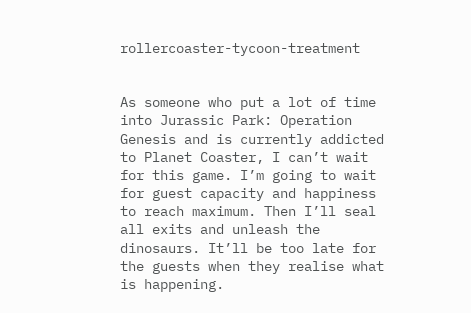rollercoaster-tycoon-treatment


As someone who put a lot of time into Jurassic Park: Operation Genesis and is currently addicted to Planet Coaster, I can’t wait for this game. I’m going to wait for guest capacity and happiness to reach maximum. Then I’ll seal all exits and unleash the dinosaurs. It’ll be too late for the guests when they realise what is happening.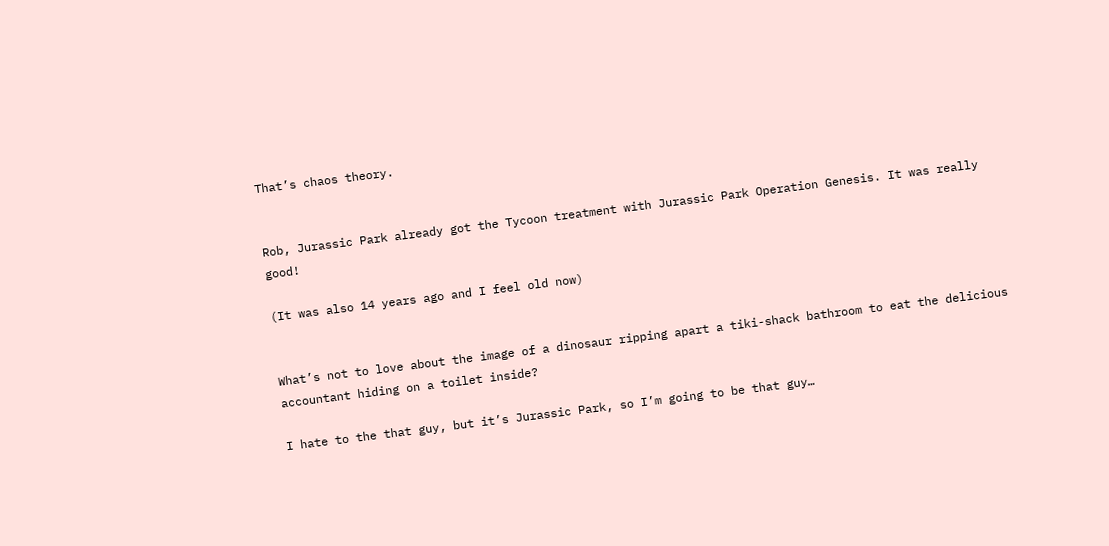That’s chaos theory.


Rob, Jurassic Park already got the Tycoon treatment with Jurassic Park Operation Genesis. It was really good!

(It was also 14 years ago and I feel old now)


What’s not to love about the image of a dinosaur ripping apart a tiki-shack bathroom to eat the delicious accountant hiding on a toilet inside?

I hate to the that guy, but it’s Jurassic Park, so I’m going to be that guy…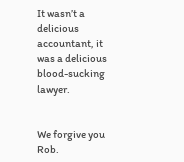It wasn’t a delicious accountant, it was a delicious blood-sucking lawyer.


We forgive you Rob.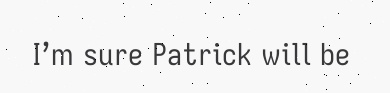I’m sure Patrick will be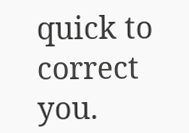quick to correct you.